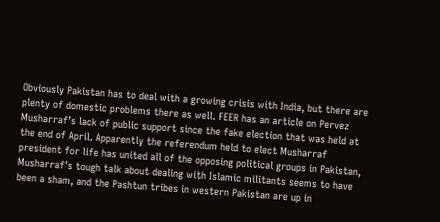Obviously Pakistan has to deal with a growing crisis with India, but there are plenty of domestic problems there as well. FEER has an article on Pervez Musharraf’s lack of public support since the fake election that was held at the end of April. Apparently the referendum held to elect Musharraf president for life has united all of the opposing political groups in Pakistan, Musharraf’s tough talk about dealing with Islamic militants seems to have been a sham, and the Pashtun tribes in western Pakistan are up in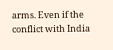arms. Even if the conflict with India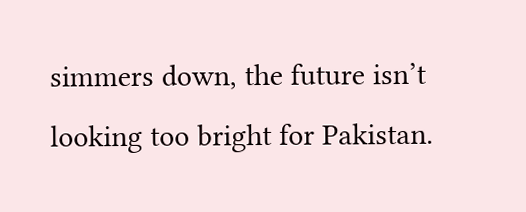simmers down, the future isn’t looking too bright for Pakistan.